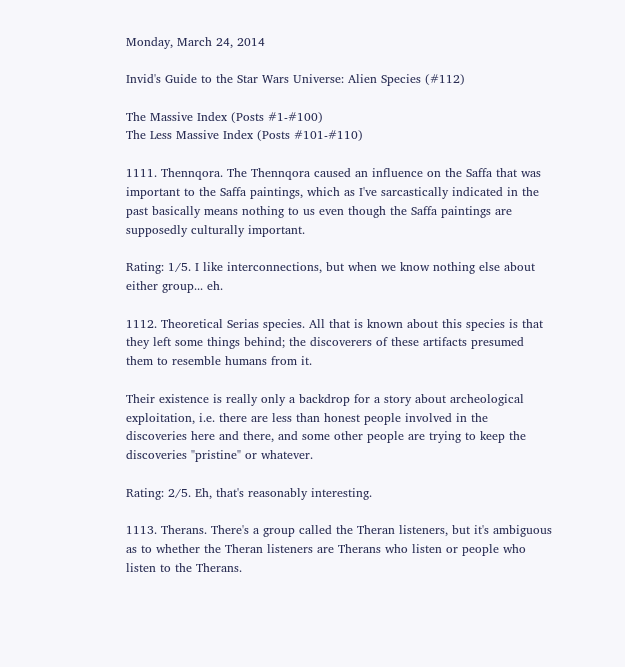Monday, March 24, 2014

Invid's Guide to the Star Wars Universe: Alien Species (#112)

The Massive Index (Posts #1-#100)
The Less Massive Index (Posts #101-#110)

1111. Thennqora. The Thennqora caused an influence on the Saffa that was important to the Saffa paintings, which as I've sarcastically indicated in the past basically means nothing to us even though the Saffa paintings are supposedly culturally important.

Rating: 1/5. I like interconnections, but when we know nothing else about either group... eh.

1112. Theoretical Serias species. All that is known about this species is that they left some things behind; the discoverers of these artifacts presumed them to resemble humans from it.

Their existence is really only a backdrop for a story about archeological exploitation, i.e. there are less than honest people involved in the discoveries here and there, and some other people are trying to keep the discoveries "pristine" or whatever.

Rating: 2/5. Eh, that's reasonably interesting.

1113. Therans. There's a group called the Theran listeners, but it's ambiguous as to whether the Theran listeners are Therans who listen or people who listen to the Therans.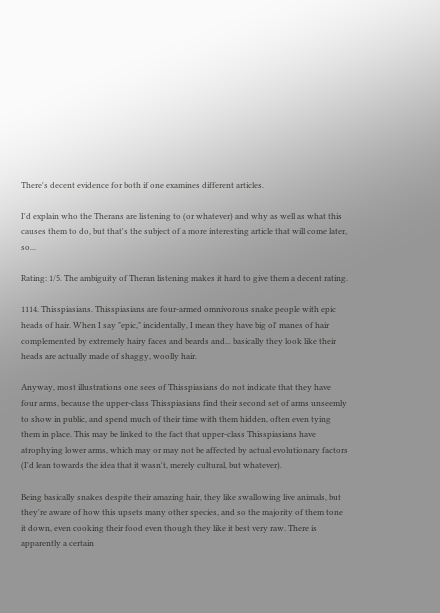There's decent evidence for both if one examines different articles.

I'd explain who the Therans are listening to (or whatever) and why as well as what this causes them to do, but that's the subject of a more interesting article that will come later, so...

Rating: 1/5. The ambiguity of Theran listening makes it hard to give them a decent rating.

1114. Thisspiasians. Thisspiasians are four-armed omnivorous snake people with epic heads of hair. When I say "epic," incidentally, I mean they have big ol' manes of hair complemented by extremely hairy faces and beards and... basically they look like their heads are actually made of shaggy, woolly hair.

Anyway, most illustrations one sees of Thisspiasians do not indicate that they have four arms, because the upper-class Thisspiasians find their second set of arms unseemly to show in public, and spend much of their time with them hidden, often even tying them in place. This may be linked to the fact that upper-class Thisspiasians have atrophying lower arms, which may or may not be affected by actual evolutionary factors (I'd lean towards the idea that it wasn't, merely cultural, but whatever).

Being basically snakes despite their amazing hair, they like swallowing live animals, but they're aware of how this upsets many other species, and so the majority of them tone it down, even cooking their food even though they like it best very raw. There is apparently a certain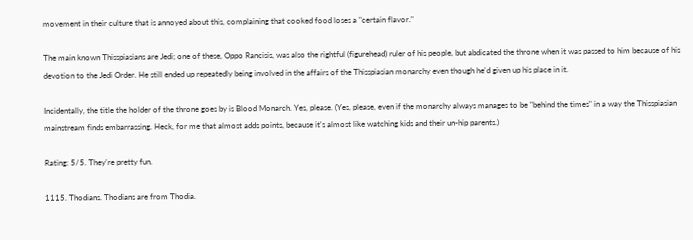movement in their culture that is annoyed about this, complaining that cooked food loses a "certain flavor."

The main known Thisspiasians are Jedi; one of these, Oppo Rancisis, was also the rightful (figurehead) ruler of his people, but abdicated the throne when it was passed to him because of his devotion to the Jedi Order. He still ended up repeatedly being involved in the affairs of the Thisspiasian monarchy even though he'd given up his place in it.

Incidentally, the title the holder of the throne goes by is Blood Monarch. Yes, please. (Yes, please, even if the monarchy always manages to be "behind the times" in a way the Thisspiasian mainstream finds embarrassing. Heck, for me that almost adds points, because it's almost like watching kids and their un-hip parents.)

Rating: 5/5. They're pretty fun.

1115. Thodians. Thodians are from Thodia.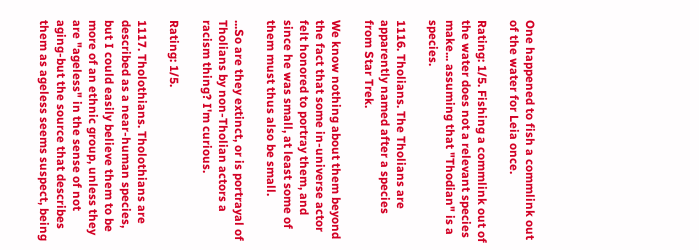One happened to fish a commlink out of the water for Leia once.

Rating: 1/5. Fishing a commlink out of the water does not a relevant species make... assuming that "Thodian" is a species.

1116. Tholians. The Tholians are apparently named after a species from Star Trek.

We know nothing about them beyond the fact that some in-universe actor felt honored to portray them, and since he was small, at least some of them must thus also be small.

...So are they extinct, or is portrayal of Tholians by non-Tholian actors a racism thing? I'm curious.

Rating: 1/5.

1117. Tholothians. Tholothians are described as a near-human species, but I could easily believe them to be more of an ethnic group, unless they are "ageless" in the sense of not aging-but the source that describes them as ageless seems suspect, being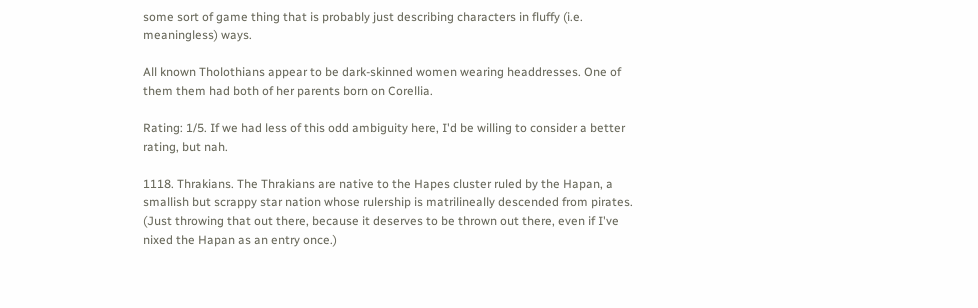some sort of game thing that is probably just describing characters in fluffy (i.e. meaningless) ways.

All known Tholothians appear to be dark-skinned women wearing headdresses. One of them them had both of her parents born on Corellia.

Rating: 1/5. If we had less of this odd ambiguity here, I'd be willing to consider a better rating, but nah.

1118. Thrakians. The Thrakians are native to the Hapes cluster ruled by the Hapan, a smallish but scrappy star nation whose rulership is matrilineally descended from pirates. (Just throwing that out there, because it deserves to be thrown out there, even if I've nixed the Hapan as an entry once.)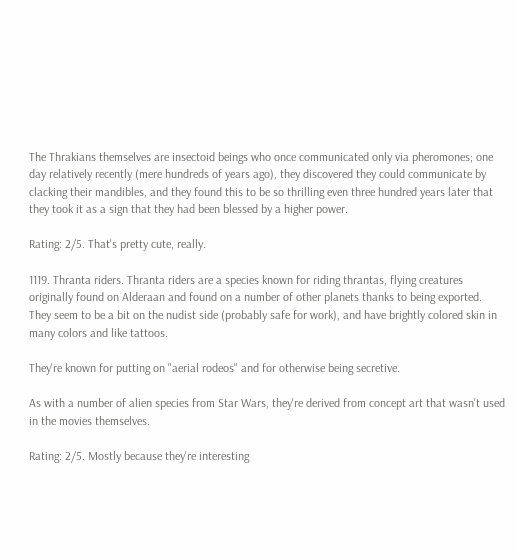The Thrakians themselves are insectoid beings who once communicated only via pheromones; one day relatively recently (mere hundreds of years ago), they discovered they could communicate by clacking their mandibles, and they found this to be so thrilling even three hundred years later that they took it as a sign that they had been blessed by a higher power.

Rating: 2/5. That's pretty cute, really.

1119. Thranta riders. Thranta riders are a species known for riding thrantas, flying creatures originally found on Alderaan and found on a number of other planets thanks to being exported. They seem to be a bit on the nudist side (probably safe for work), and have brightly colored skin in many colors and like tattoos.

They're known for putting on "aerial rodeos" and for otherwise being secretive.

As with a number of alien species from Star Wars, they're derived from concept art that wasn't used in the movies themselves.

Rating: 2/5. Mostly because they're interesting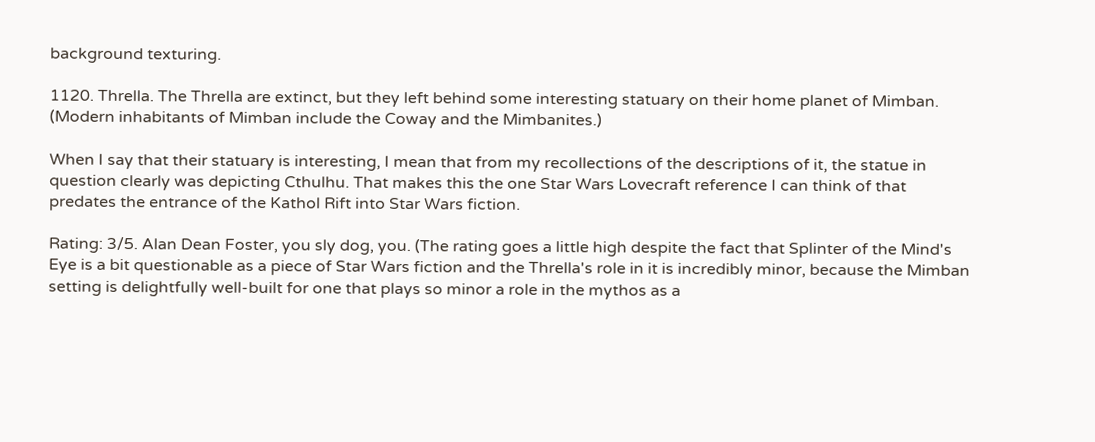background texturing.

1120. Thrella. The Thrella are extinct, but they left behind some interesting statuary on their home planet of Mimban. (Modern inhabitants of Mimban include the Coway and the Mimbanites.)

When I say that their statuary is interesting, I mean that from my recollections of the descriptions of it, the statue in question clearly was depicting Cthulhu. That makes this the one Star Wars Lovecraft reference I can think of that predates the entrance of the Kathol Rift into Star Wars fiction.

Rating: 3/5. Alan Dean Foster, you sly dog, you. (The rating goes a little high despite the fact that Splinter of the Mind's Eye is a bit questionable as a piece of Star Wars fiction and the Thrella's role in it is incredibly minor, because the Mimban setting is delightfully well-built for one that plays so minor a role in the mythos as a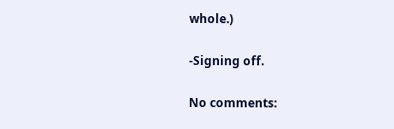whole.)

-Signing off.

No comments: